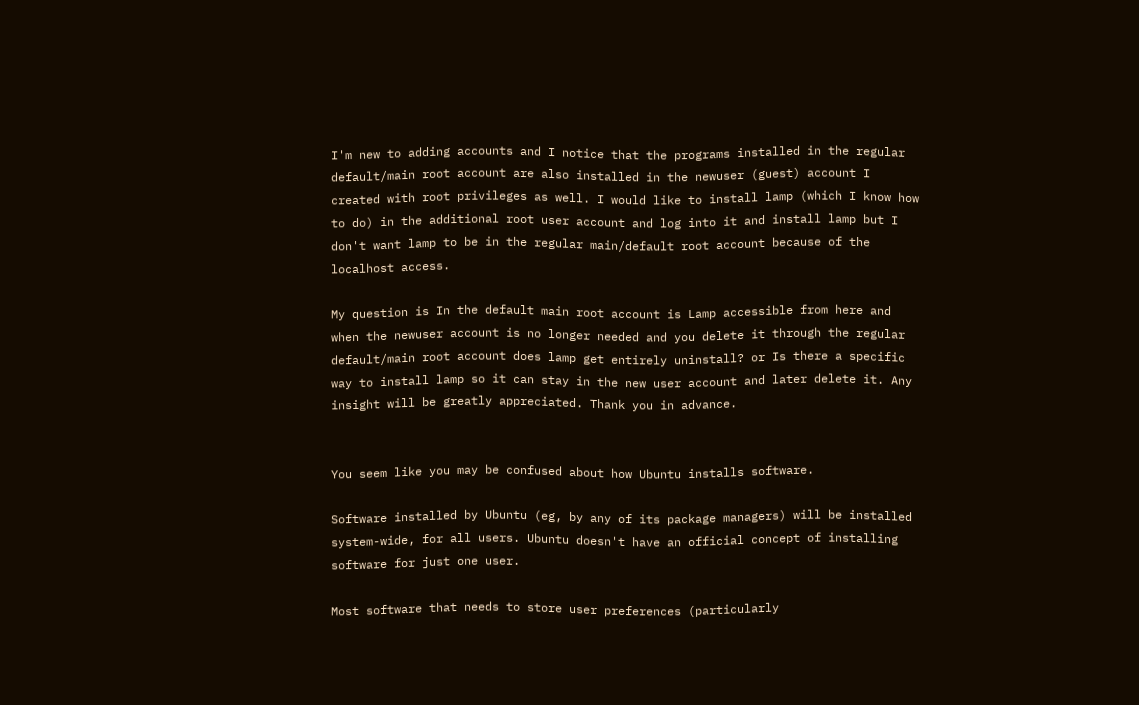I'm new to adding accounts and I notice that the programs installed in the regular default/main root account are also installed in the newuser (guest) account I created with root privileges as well. I would like to install lamp (which I know how to do) in the additional root user account and log into it and install lamp but I don't want lamp to be in the regular main/default root account because of the localhost access.

My question is In the default main root account is Lamp accessible from here and when the newuser account is no longer needed and you delete it through the regular default/main root account does lamp get entirely uninstall? or Is there a specific way to install lamp so it can stay in the new user account and later delete it. Any insight will be greatly appreciated. Thank you in advance.


You seem like you may be confused about how Ubuntu installs software.

Software installed by Ubuntu (eg, by any of its package managers) will be installed system-wide, for all users. Ubuntu doesn't have an official concept of installing software for just one user.

Most software that needs to store user preferences (particularly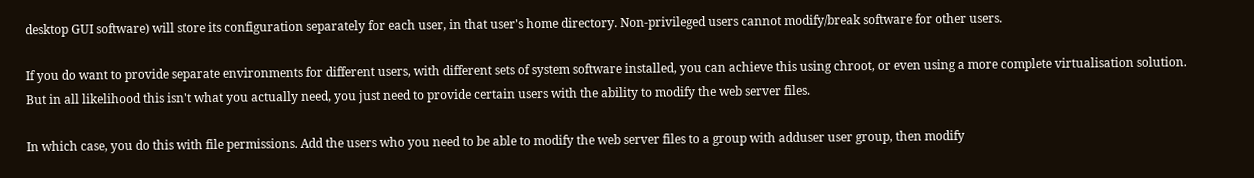desktop GUI software) will store its configuration separately for each user, in that user's home directory. Non-privileged users cannot modify/break software for other users.

If you do want to provide separate environments for different users, with different sets of system software installed, you can achieve this using chroot, or even using a more complete virtualisation solution. But in all likelihood this isn't what you actually need, you just need to provide certain users with the ability to modify the web server files.

In which case, you do this with file permissions. Add the users who you need to be able to modify the web server files to a group with adduser user group, then modify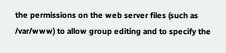the permissions on the web server files (such as /var/www) to allow group editing and to specify the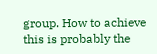group. How to achieve this is probably the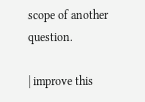scope of another question.

| improve this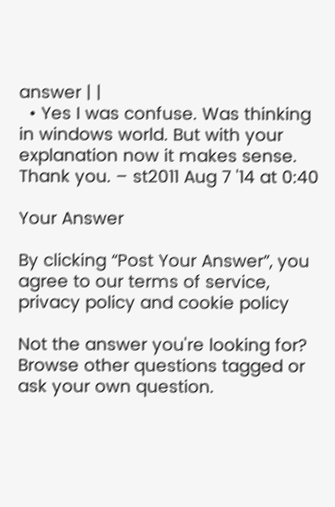answer | |
  • Yes I was confuse. Was thinking in windows world. But with your explanation now it makes sense. Thank you. – st2011 Aug 7 '14 at 0:40

Your Answer

By clicking “Post Your Answer”, you agree to our terms of service, privacy policy and cookie policy

Not the answer you're looking for? Browse other questions tagged or ask your own question.